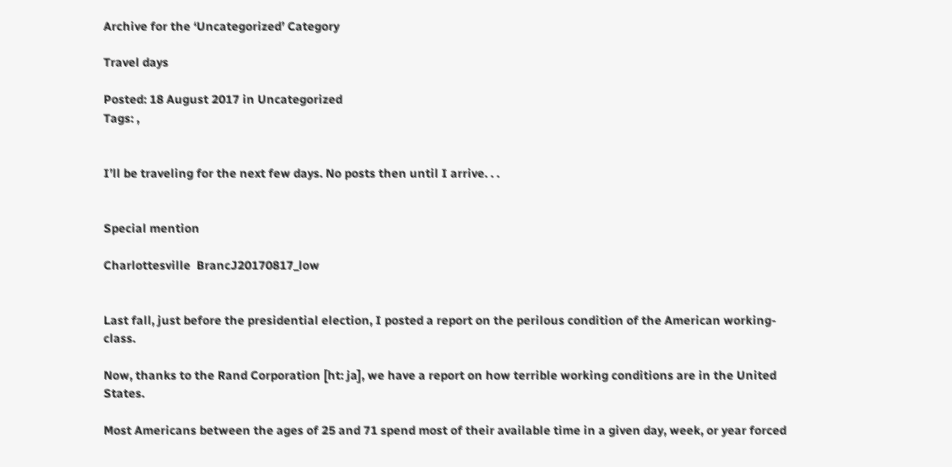Archive for the ‘Uncategorized’ Category

Travel days

Posted: 18 August 2017 in Uncategorized
Tags: ,


I’ll be traveling for the next few days. No posts then until I arrive. . .


Special mention

Charlottesville  BrancJ20170817_low


Last fall, just before the presidential election, I posted a report on the perilous condition of the American working-class.

Now, thanks to the Rand Corporation [ht: ja], we have a report on how terrible working conditions are in the United States.

Most Americans between the ages of 25 and 71 spend most of their available time in a given day, week, or year forced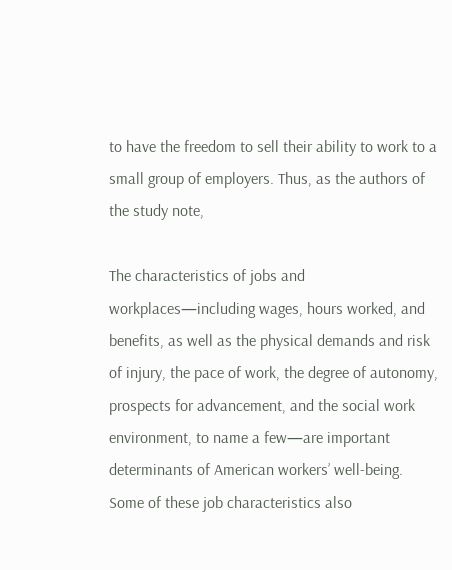to have the freedom to sell their ability to work to a small group of employers. Thus, as the authors of the study note,

The characteristics of jobs and workplaces—including wages, hours worked, and benefits, as well as the physical demands and risk of injury, the pace of work, the degree of autonomy, prospects for advancement, and the social work environment, to name a few—are important determinants of American workers’ well-being. Some of these job characteristics also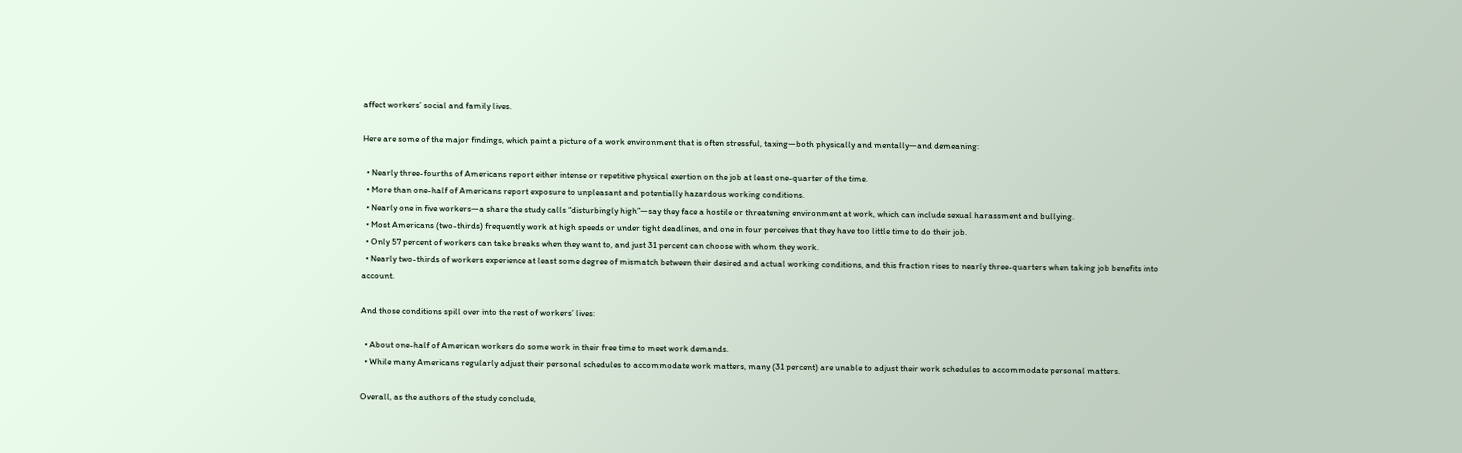affect workers’ social and family lives.

Here are some of the major findings, which paint a picture of a work environment that is often stressful, taxing—both physically and mentally—and demeaning:

  • Nearly three-fourths of Americans report either intense or repetitive physical exertion on the job at least one-quarter of the time.
  • More than one-half of Americans report exposure to unpleasant and potentially hazardous working conditions.
  • Nearly one in five workers—a share the study calls “disturbingly high”—say they face a hostile or threatening environment at work, which can include sexual harassment and bullying.
  • Most Americans (two-thirds) frequently work at high speeds or under tight deadlines, and one in four perceives that they have too little time to do their job.
  • Only 57 percent of workers can take breaks when they want to, and just 31 percent can choose with whom they work.
  • Nearly two-thirds of workers experience at least some degree of mismatch between their desired and actual working conditions, and this fraction rises to nearly three-quarters when taking job benefits into account.

And those conditions spill over into the rest of workers’ lives:

  • About one-half of American workers do some work in their free time to meet work demands.
  • While many Americans regularly adjust their personal schedules to accommodate work matters, many (31 percent) are unable to adjust their work schedules to accommodate personal matters.

Overall, as the authors of the study conclude,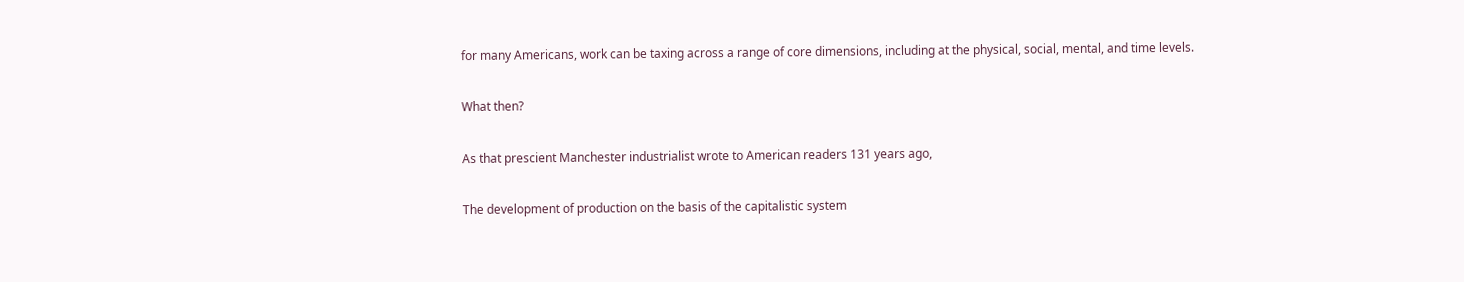for many Americans, work can be taxing across a range of core dimensions, including at the physical, social, mental, and time levels.

What then?

As that prescient Manchester industrialist wrote to American readers 131 years ago,

The development of production on the basis of the capitalistic system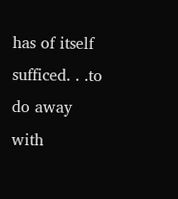has of itself sufficed. . .to do away with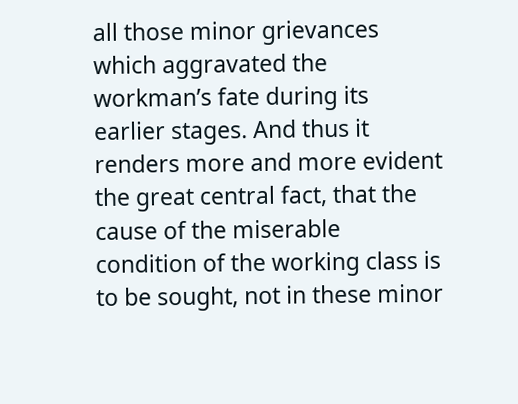all those minor grievances which aggravated the workman’s fate during its earlier stages. And thus it renders more and more evident the great central fact, that the cause of the miserable condition of the working class is to be sought, not in these minor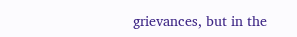grievances, but in the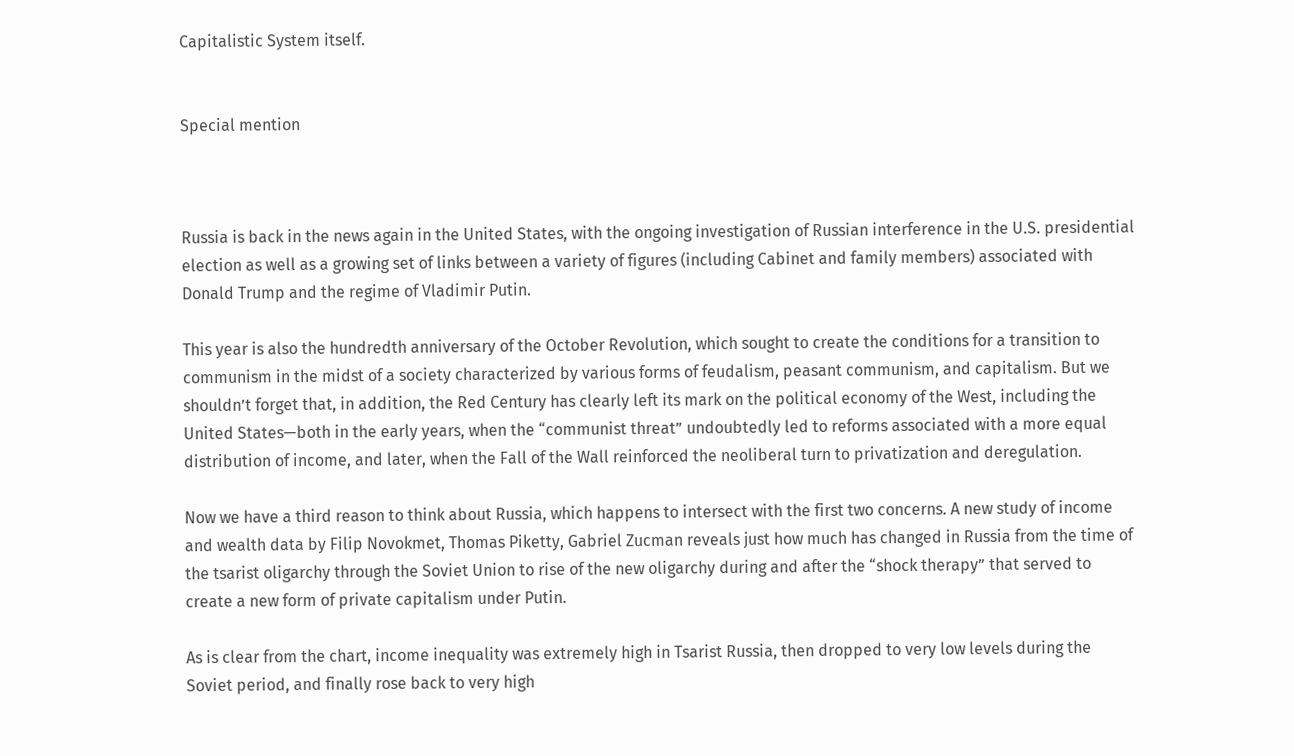Capitalistic System itself.


Special mention



Russia is back in the news again in the United States, with the ongoing investigation of Russian interference in the U.S. presidential election as well as a growing set of links between a variety of figures (including Cabinet and family members) associated with Donald Trump and the regime of Vladimir Putin.

This year is also the hundredth anniversary of the October Revolution, which sought to create the conditions for a transition to communism in the midst of a society characterized by various forms of feudalism, peasant communism, and capitalism. But we shouldn’t forget that, in addition, the Red Century has clearly left its mark on the political economy of the West, including the United States—both in the early years, when the “communist threat” undoubtedly led to reforms associated with a more equal distribution of income, and later, when the Fall of the Wall reinforced the neoliberal turn to privatization and deregulation.

Now we have a third reason to think about Russia, which happens to intersect with the first two concerns. A new study of income and wealth data by Filip Novokmet, Thomas Piketty, Gabriel Zucman reveals just how much has changed in Russia from the time of the tsarist oligarchy through the Soviet Union to rise of the new oligarchy during and after the “shock therapy” that served to create a new form of private capitalism under Putin.

As is clear from the chart, income inequality was extremely high in Tsarist Russia, then dropped to very low levels during the Soviet period, and finally rose back to very high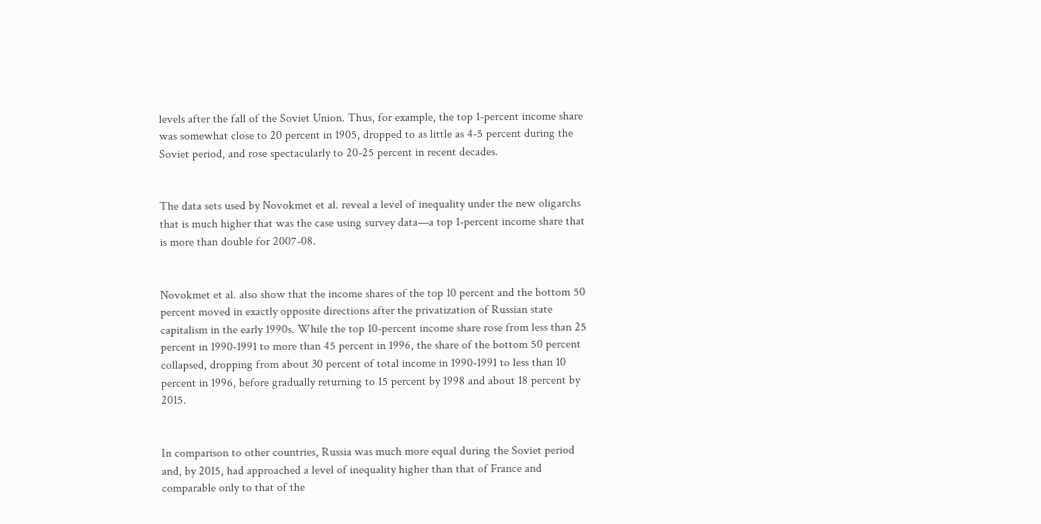levels after the fall of the Soviet Union. Thus, for example, the top 1-percent income share was somewhat close to 20 percent in 1905, dropped to as little as 4-5 percent during the Soviet period, and rose spectacularly to 20-25 percent in recent decades.


The data sets used by Novokmet et al. reveal a level of inequality under the new oligarchs that is much higher that was the case using survey data—a top 1-percent income share that is more than double for 2007-08.


Novokmet et al. also show that the income shares of the top 10 percent and the bottom 50 percent moved in exactly opposite directions after the privatization of Russian state capitalism in the early 1990s. While the top 10-percent income share rose from less than 25 percent in 1990-1991 to more than 45 percent in 1996, the share of the bottom 50 percent collapsed, dropping from about 30 percent of total income in 1990-1991 to less than 10 percent in 1996, before gradually returning to 15 percent by 1998 and about 18 percent by 2015.


In comparison to other countries, Russia was much more equal during the Soviet period and, by 2015, had approached a level of inequality higher than that of France and comparable only to that of the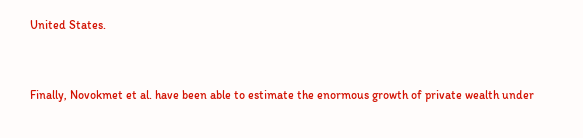United States.


Finally, Novokmet et al. have been able to estimate the enormous growth of private wealth under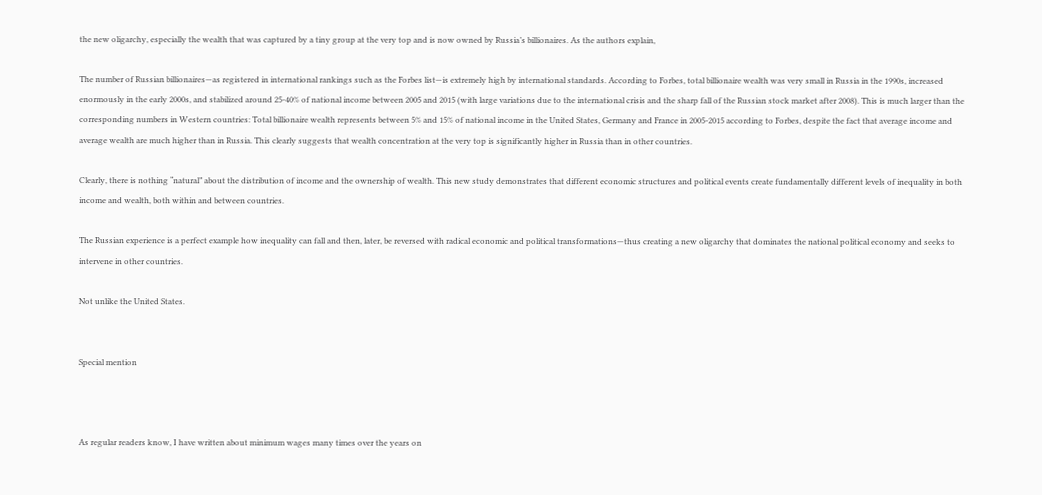the new oligarchy, especially the wealth that was captured by a tiny group at the very top and is now owned by Russia’s billionaires. As the authors explain,

The number of Russian billionaires—as registered in international rankings such as the Forbes list—is extremely high by international standards. According to Forbes, total billionaire wealth was very small in Russia in the 1990s, increased enormously in the early 2000s, and stabilized around 25-40% of national income between 2005 and 2015 (with large variations due to the international crisis and the sharp fall of the Russian stock market after 2008). This is much larger than the corresponding numbers in Western countries: Total billionaire wealth represents between 5% and 15% of national income in the United States, Germany and France in 2005-2015 according to Forbes, despite the fact that average income and average wealth are much higher than in Russia. This clearly suggests that wealth concentration at the very top is significantly higher in Russia than in other countries.

Clearly, there is nothing “natural” about the distribution of income and the ownership of wealth. This new study demonstrates that different economic structures and political events create fundamentally different levels of inequality in both income and wealth, both within and between countries.

The Russian experience is a perfect example how inequality can fall and then, later, be reversed with radical economic and political transformations—thus creating a new oligarchy that dominates the national political economy and seeks to intervene in other countries.

Not unlike the United States.


Special mention



As regular readers know, I have written about minimum wages many times over the years on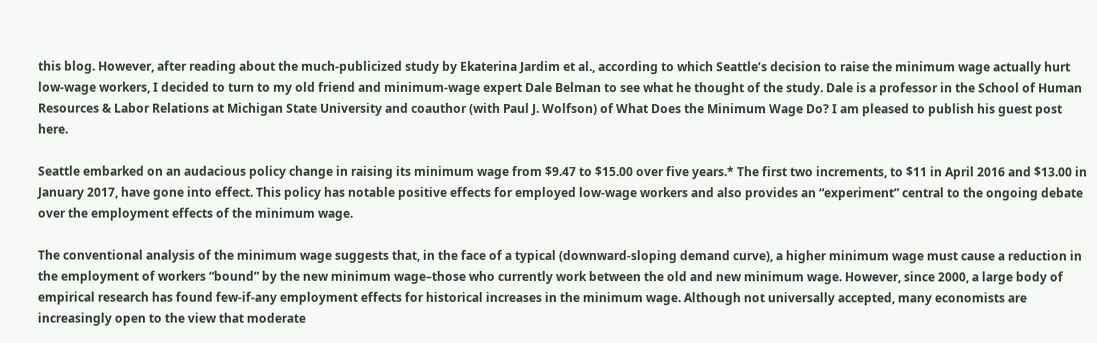this blog. However, after reading about the much-publicized study by Ekaterina Jardim et al., according to which Seattle’s decision to raise the minimum wage actually hurt low-wage workers, I decided to turn to my old friend and minimum-wage expert Dale Belman to see what he thought of the study. Dale is a professor in the School of Human Resources & Labor Relations at Michigan State University and coauthor (with Paul J. Wolfson) of What Does the Minimum Wage Do? I am pleased to publish his guest post here.

Seattle embarked on an audacious policy change in raising its minimum wage from $9.47 to $15.00 over five years.* The first two increments, to $11 in April 2016 and $13.00 in January 2017, have gone into effect. This policy has notable positive effects for employed low-wage workers and also provides an “experiment” central to the ongoing debate over the employment effects of the minimum wage.

The conventional analysis of the minimum wage suggests that, in the face of a typical (downward-sloping demand curve), a higher minimum wage must cause a reduction in the employment of workers “bound” by the new minimum wage–those who currently work between the old and new minimum wage. However, since 2000, a large body of empirical research has found few-if-any employment effects for historical increases in the minimum wage. Although not universally accepted, many economists are increasingly open to the view that moderate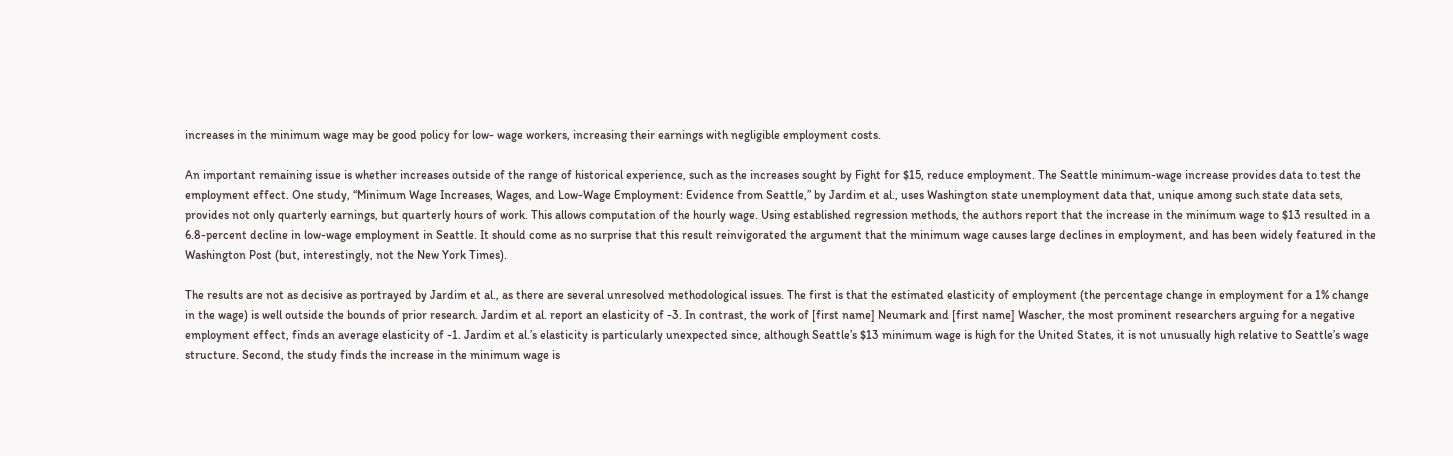increases in the minimum wage may be good policy for low- wage workers, increasing their earnings with negligible employment costs.

An important remaining issue is whether increases outside of the range of historical experience, such as the increases sought by Fight for $15, reduce employment. The Seattle minimum-wage increase provides data to test the employment effect. One study, “Minimum Wage Increases, Wages, and Low-Wage Employment: Evidence from Seattle,” by Jardim et al., uses Washington state unemployment data that, unique among such state data sets, provides not only quarterly earnings, but quarterly hours of work. This allows computation of the hourly wage. Using established regression methods, the authors report that the increase in the minimum wage to $13 resulted in a 6.8-percent decline in low-wage employment in Seattle. It should come as no surprise that this result reinvigorated the argument that the minimum wage causes large declines in employment, and has been widely featured in the Washington Post (but, interestingly, not the New York Times).

The results are not as decisive as portrayed by Jardim et al., as there are several unresolved methodological issues. The first is that the estimated elasticity of employment (the percentage change in employment for a 1% change in the wage) is well outside the bounds of prior research. Jardim et al. report an elasticity of -3. In contrast, the work of [first name] Neumark and [first name] Wascher, the most prominent researchers arguing for a negative employment effect, finds an average elasticity of -1. Jardim et al.’s elasticity is particularly unexpected since, although Seattle’s $13 minimum wage is high for the United States, it is not unusually high relative to Seattle’s wage structure. Second, the study finds the increase in the minimum wage is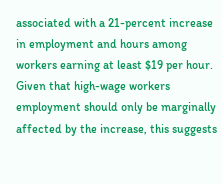associated with a 21-percent increase in employment and hours among workers earning at least $19 per hour. Given that high-wage workers employment should only be marginally affected by the increase, this suggests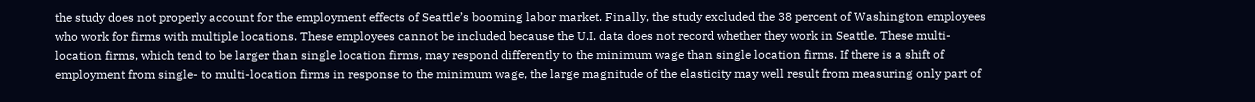the study does not properly account for the employment effects of Seattle’s booming labor market. Finally, the study excluded the 38 percent of Washington employees who work for firms with multiple locations. These employees cannot be included because the U.I. data does not record whether they work in Seattle. These multi-location firms, which tend to be larger than single location firms, may respond differently to the minimum wage than single location firms. If there is a shift of employment from single- to multi-location firms in response to the minimum wage, the large magnitude of the elasticity may well result from measuring only part of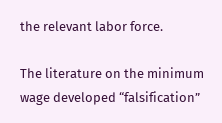the relevant labor force.

The literature on the minimum wage developed “falsification”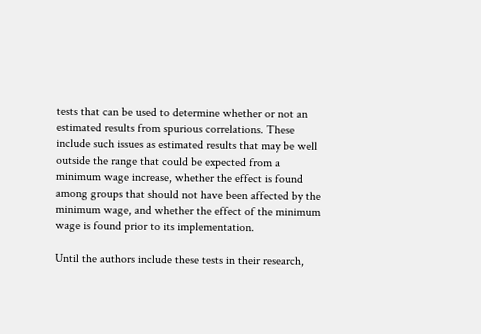tests that can be used to determine whether or not an estimated results from spurious correlations. These include such issues as estimated results that may be well outside the range that could be expected from a minimum wage increase, whether the effect is found among groups that should not have been affected by the minimum wage, and whether the effect of the minimum wage is found prior to its implementation.

Until the authors include these tests in their research,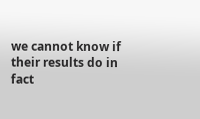we cannot know if their results do in fact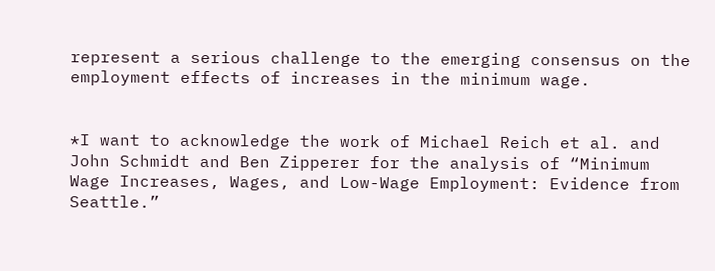represent a serious challenge to the emerging consensus on the employment effects of increases in the minimum wage.


*I want to acknowledge the work of Michael Reich et al. and John Schmidt and Ben Zipperer for the analysis of “Minimum Wage Increases, Wages, and Low-Wage Employment: Evidence from Seattle.”